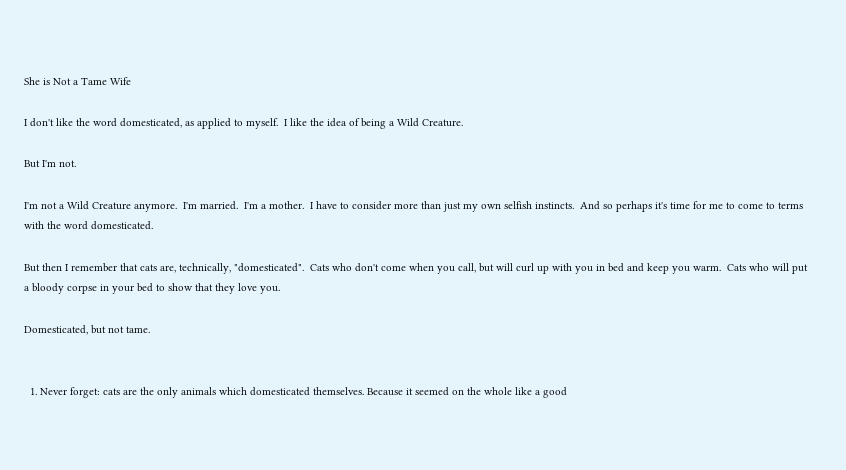She is Not a Tame Wife

I don't like the word domesticated, as applied to myself.  I like the idea of being a Wild Creature.

But I'm not.

I'm not a Wild Creature anymore.  I'm married.  I'm a mother.  I have to consider more than just my own selfish instincts.  And so perhaps it's time for me to come to terms with the word domesticated.

But then I remember that cats are, technically, "domesticated".  Cats who don't come when you call, but will curl up with you in bed and keep you warm.  Cats who will put a bloody corpse in your bed to show that they love you.

Domesticated, but not tame.


  1. Never forget: cats are the only animals which domesticated themselves. Because it seemed on the whole like a good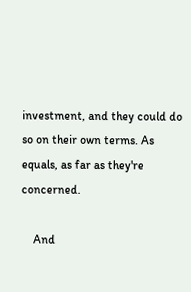investment, and they could do so on their own terms. As equals, as far as they're concerned.

    And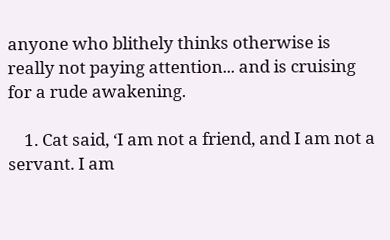anyone who blithely thinks otherwise is really not paying attention... and is cruising for a rude awakening.

    1. Cat said, ‘I am not a friend, and I am not a servant. I am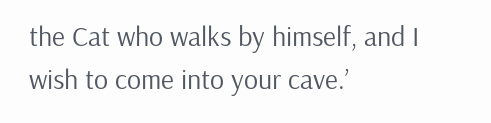the Cat who walks by himself, and I wish to come into your cave.’